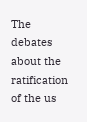The debates about the ratification of the us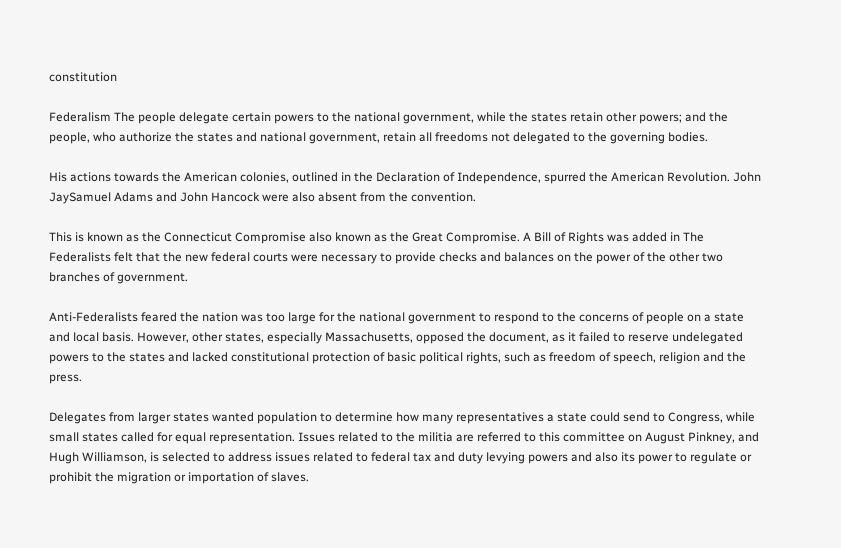constitution

Federalism The people delegate certain powers to the national government, while the states retain other powers; and the people, who authorize the states and national government, retain all freedoms not delegated to the governing bodies.

His actions towards the American colonies, outlined in the Declaration of Independence, spurred the American Revolution. John JaySamuel Adams and John Hancock were also absent from the convention.

This is known as the Connecticut Compromise also known as the Great Compromise. A Bill of Rights was added in The Federalists felt that the new federal courts were necessary to provide checks and balances on the power of the other two branches of government.

Anti-Federalists feared the nation was too large for the national government to respond to the concerns of people on a state and local basis. However, other states, especially Massachusetts, opposed the document, as it failed to reserve undelegated powers to the states and lacked constitutional protection of basic political rights, such as freedom of speech, religion and the press.

Delegates from larger states wanted population to determine how many representatives a state could send to Congress, while small states called for equal representation. Issues related to the militia are referred to this committee on August Pinkney, and Hugh Williamson, is selected to address issues related to federal tax and duty levying powers and also its power to regulate or prohibit the migration or importation of slaves.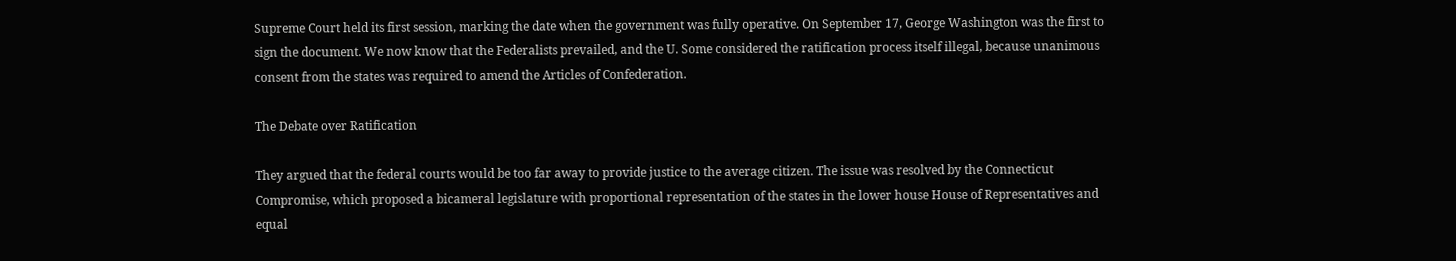Supreme Court held its first session, marking the date when the government was fully operative. On September 17, George Washington was the first to sign the document. We now know that the Federalists prevailed, and the U. Some considered the ratification process itself illegal, because unanimous consent from the states was required to amend the Articles of Confederation.

The Debate over Ratification

They argued that the federal courts would be too far away to provide justice to the average citizen. The issue was resolved by the Connecticut Compromise, which proposed a bicameral legislature with proportional representation of the states in the lower house House of Representatives and equal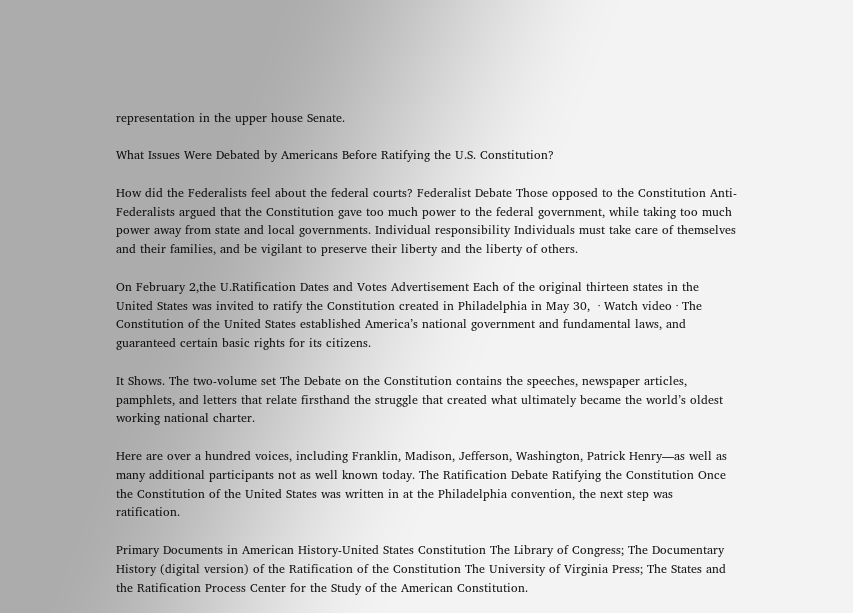representation in the upper house Senate.

What Issues Were Debated by Americans Before Ratifying the U.S. Constitution?

How did the Federalists feel about the federal courts? Federalist Debate Those opposed to the Constitution Anti-Federalists argued that the Constitution gave too much power to the federal government, while taking too much power away from state and local governments. Individual responsibility Individuals must take care of themselves and their families, and be vigilant to preserve their liberty and the liberty of others.

On February 2,the U.Ratification Dates and Votes Advertisement Each of the original thirteen states in the United States was invited to ratify the Constitution created in Philadelphia in May 30,  · Watch video · The Constitution of the United States established America’s national government and fundamental laws, and guaranteed certain basic rights for its citizens.

It Shows. The two-volume set The Debate on the Constitution contains the speeches, newspaper articles, pamphlets, and letters that relate firsthand the struggle that created what ultimately became the world’s oldest working national charter.

Here are over a hundred voices, including Franklin, Madison, Jefferson, Washington, Patrick Henry—as well as many additional participants not as well known today. The Ratification Debate Ratifying the Constitution Once the Constitution of the United States was written in at the Philadelphia convention, the next step was ratification.

Primary Documents in American History-United States Constitution The Library of Congress; The Documentary History (digital version) of the Ratification of the Constitution The University of Virginia Press; The States and the Ratification Process Center for the Study of the American Constitution.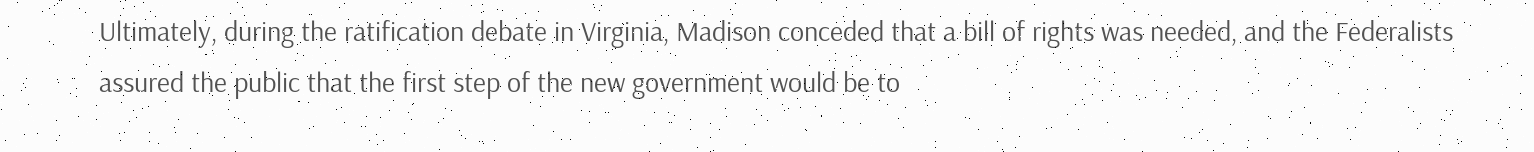Ultimately, during the ratification debate in Virginia, Madison conceded that a bill of rights was needed, and the Federalists assured the public that the first step of the new government would be to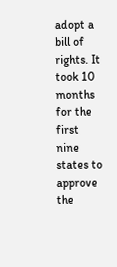adopt a bill of rights. It took 10 months for the first nine states to approve the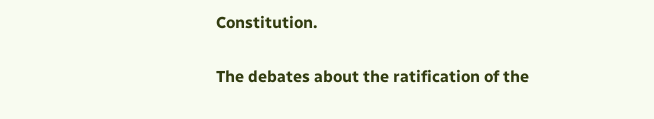Constitution.

The debates about the ratification of the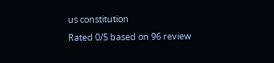us constitution
Rated 0/5 based on 96 review